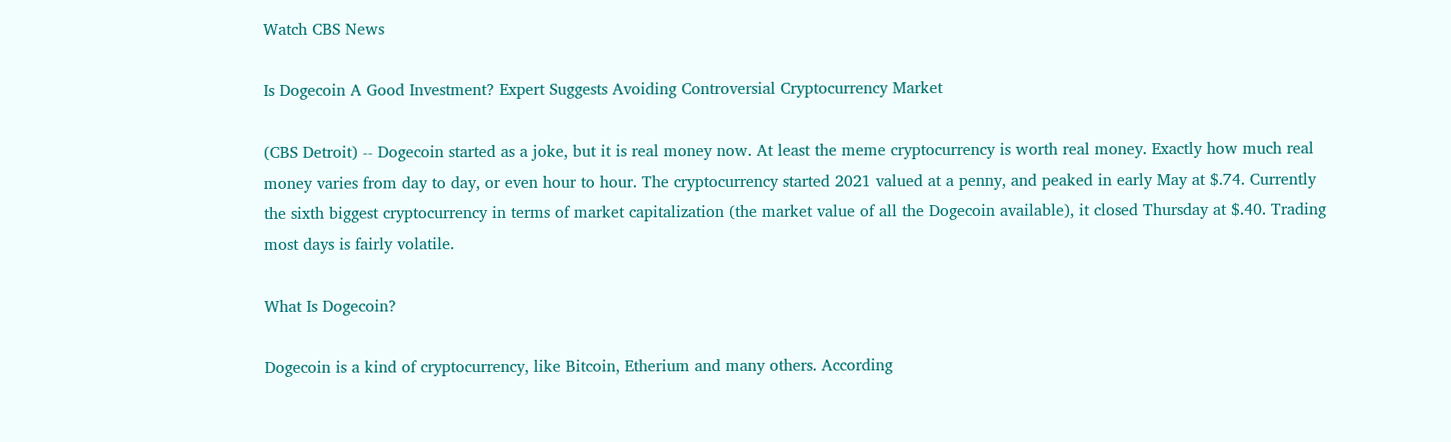Watch CBS News

Is Dogecoin A Good Investment? Expert Suggests Avoiding Controversial Cryptocurrency Market

(CBS Detroit) -- Dogecoin started as a joke, but it is real money now. At least the meme cryptocurrency is worth real money. Exactly how much real money varies from day to day, or even hour to hour. The cryptocurrency started 2021 valued at a penny, and peaked in early May at $.74. Currently the sixth biggest cryptocurrency in terms of market capitalization (the market value of all the Dogecoin available), it closed Thursday at $.40. Trading most days is fairly volatile.

What Is Dogecoin?

Dogecoin is a kind of cryptocurrency, like Bitcoin, Etherium and many others. According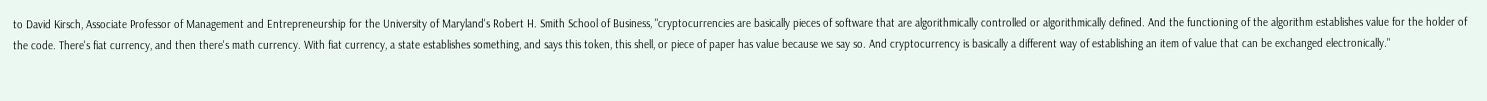to David Kirsch, Associate Professor of Management and Entrepreneurship for the University of Maryland's Robert H. Smith School of Business, "cryptocurrencies are basically pieces of software that are algorithmically controlled or algorithmically defined. And the functioning of the algorithm establishes value for the holder of the code. There's fiat currency, and then there's math currency. With fiat currency, a state establishes something, and says this token, this shell, or piece of paper has value because we say so. And cryptocurrency is basically a different way of establishing an item of value that can be exchanged electronically."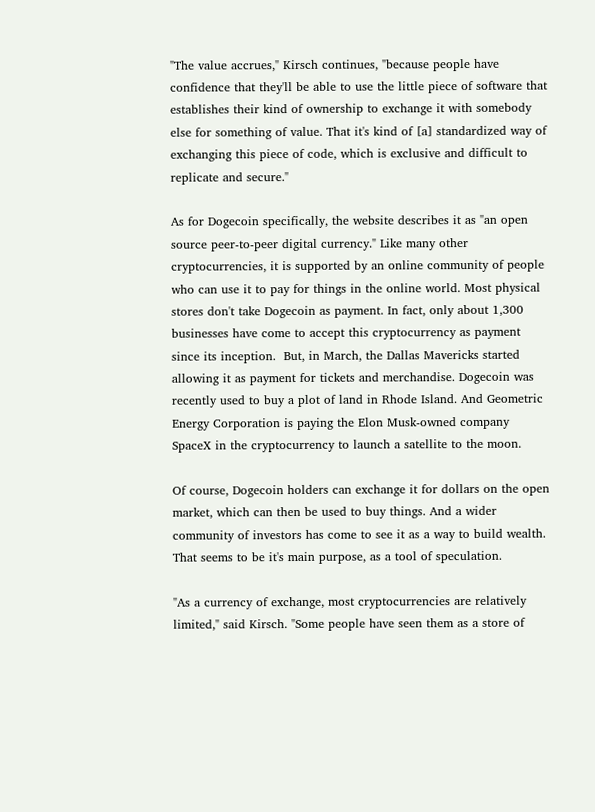"The value accrues," Kirsch continues, "because people have confidence that they'll be able to use the little piece of software that establishes their kind of ownership to exchange it with somebody else for something of value. That it's kind of [a] standardized way of exchanging this piece of code, which is exclusive and difficult to replicate and secure."

As for Dogecoin specifically, the website describes it as "an open source peer-to-peer digital currency." Like many other cryptocurrencies, it is supported by an online community of people who can use it to pay for things in the online world. Most physical stores don't take Dogecoin as payment. In fact, only about 1,300 businesses have come to accept this cryptocurrency as payment since its inception.  But, in March, the Dallas Mavericks started allowing it as payment for tickets and merchandise. Dogecoin was recently used to buy a plot of land in Rhode Island. And Geometric Energy Corporation is paying the Elon Musk-owned company SpaceX in the cryptocurrency to launch a satellite to the moon.

Of course, Dogecoin holders can exchange it for dollars on the open market, which can then be used to buy things. And a wider community of investors has come to see it as a way to build wealth. That seems to be it's main purpose, as a tool of speculation.

"As a currency of exchange, most cryptocurrencies are relatively limited," said Kirsch. "Some people have seen them as a store of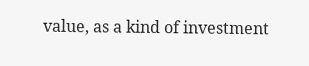value, as a kind of investment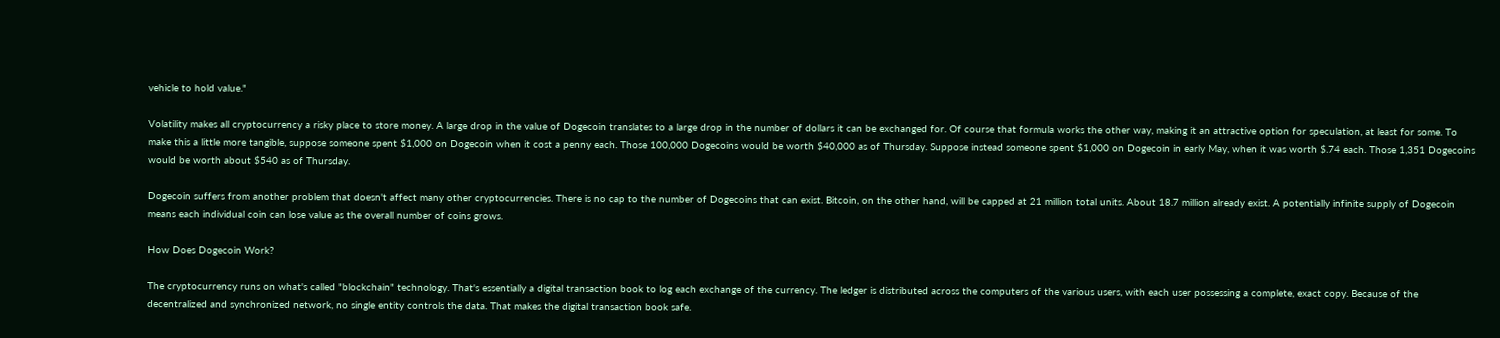vehicle to hold value."

Volatility makes all cryptocurrency a risky place to store money. A large drop in the value of Dogecoin translates to a large drop in the number of dollars it can be exchanged for. Of course that formula works the other way, making it an attractive option for speculation, at least for some. To make this a little more tangible, suppose someone spent $1,000 on Dogecoin when it cost a penny each. Those 100,000 Dogecoins would be worth $40,000 as of Thursday. Suppose instead someone spent $1,000 on Dogecoin in early May, when it was worth $.74 each. Those 1,351 Dogecoins would be worth about $540 as of Thursday.

Dogecoin suffers from another problem that doesn't affect many other cryptocurrencies. There is no cap to the number of Dogecoins that can exist. Bitcoin, on the other hand, will be capped at 21 million total units. About 18.7 million already exist. A potentially infinite supply of Dogecoin means each individual coin can lose value as the overall number of coins grows.

How Does Dogecoin Work?

The cryptocurrency runs on what's called "blockchain" technology. That's essentially a digital transaction book to log each exchange of the currency. The ledger is distributed across the computers of the various users, with each user possessing a complete, exact copy. Because of the decentralized and synchronized network, no single entity controls the data. That makes the digital transaction book safe.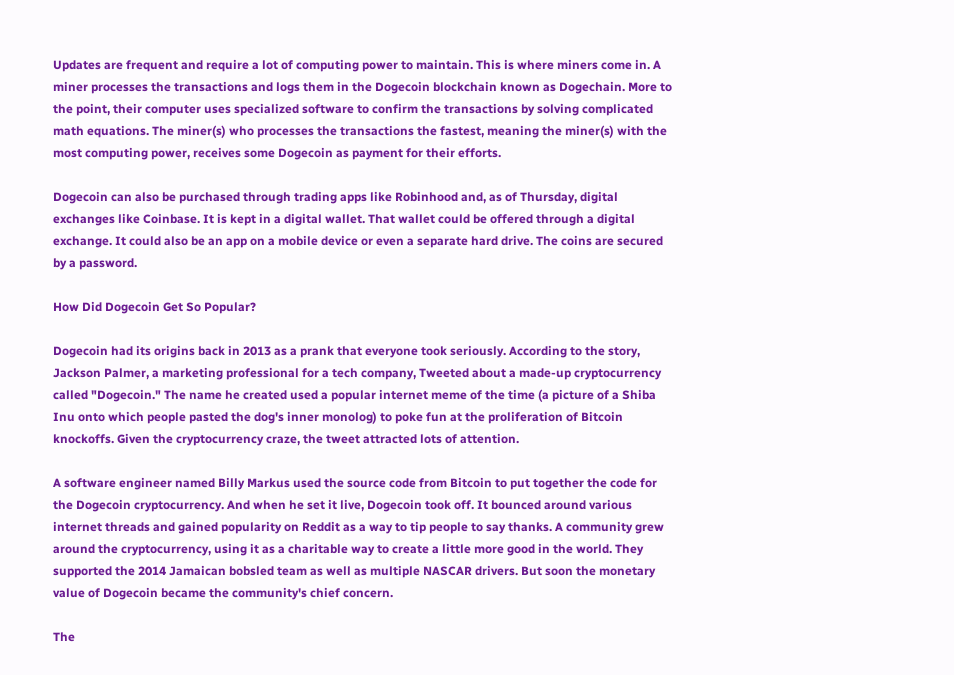Updates are frequent and require a lot of computing power to maintain. This is where miners come in. A miner processes the transactions and logs them in the Dogecoin blockchain known as Dogechain. More to the point, their computer uses specialized software to confirm the transactions by solving complicated math equations. The miner(s) who processes the transactions the fastest, meaning the miner(s) with the most computing power, receives some Dogecoin as payment for their efforts.

Dogecoin can also be purchased through trading apps like Robinhood and, as of Thursday, digital exchanges like Coinbase. It is kept in a digital wallet. That wallet could be offered through a digital exchange. It could also be an app on a mobile device or even a separate hard drive. The coins are secured by a password.

How Did Dogecoin Get So Popular?

Dogecoin had its origins back in 2013 as a prank that everyone took seriously. According to the story, Jackson Palmer, a marketing professional for a tech company, Tweeted about a made-up cryptocurrency called "Dogecoin." The name he created used a popular internet meme of the time (a picture of a Shiba Inu onto which people pasted the dog's inner monolog) to poke fun at the proliferation of Bitcoin knockoffs. Given the cryptocurrency craze, the tweet attracted lots of attention.

A software engineer named Billy Markus used the source code from Bitcoin to put together the code for the Dogecoin cryptocurrency. And when he set it live, Dogecoin took off. It bounced around various internet threads and gained popularity on Reddit as a way to tip people to say thanks. A community grew around the cryptocurrency, using it as a charitable way to create a little more good in the world. They supported the 2014 Jamaican bobsled team as well as multiple NASCAR drivers. But soon the monetary value of Dogecoin became the community's chief concern.

The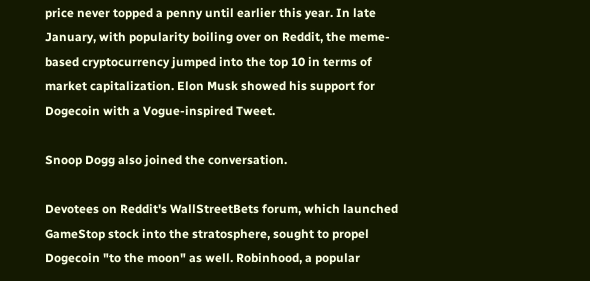price never topped a penny until earlier this year. In late January, with popularity boiling over on Reddit, the meme-based cryptocurrency jumped into the top 10 in terms of market capitalization. Elon Musk showed his support for Dogecoin with a Vogue-inspired Tweet.

Snoop Dogg also joined the conversation.

Devotees on Reddit's WallStreetBets forum, which launched GameStop stock into the stratosphere, sought to propel Dogecoin "to the moon" as well. Robinhood, a popular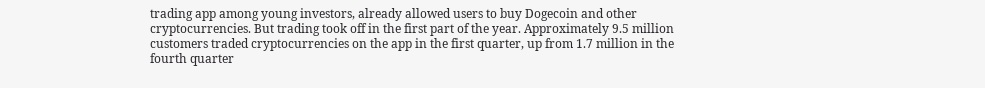trading app among young investors, already allowed users to buy Dogecoin and other cryptocurrencies. But trading took off in the first part of the year. Approximately 9.5 million customers traded cryptocurrencies on the app in the first quarter, up from 1.7 million in the fourth quarter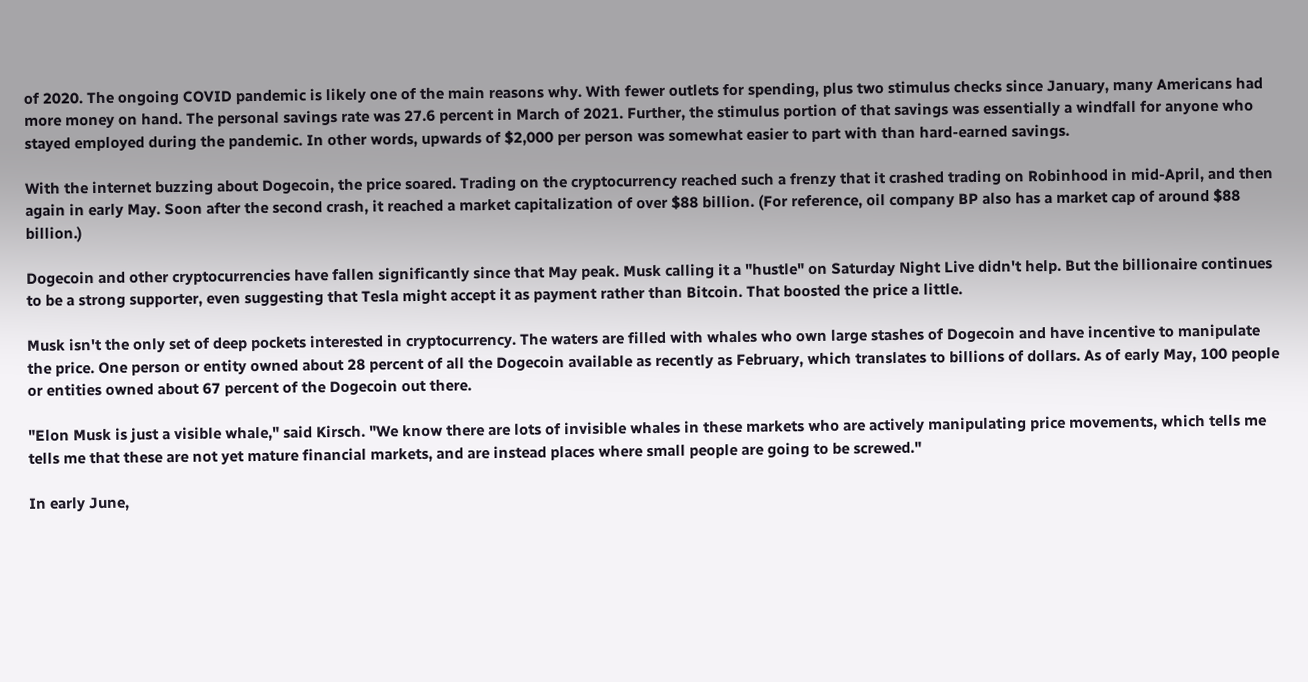of 2020. The ongoing COVID pandemic is likely one of the main reasons why. With fewer outlets for spending, plus two stimulus checks since January, many Americans had more money on hand. The personal savings rate was 27.6 percent in March of 2021. Further, the stimulus portion of that savings was essentially a windfall for anyone who stayed employed during the pandemic. In other words, upwards of $2,000 per person was somewhat easier to part with than hard-earned savings.

With the internet buzzing about Dogecoin, the price soared. Trading on the cryptocurrency reached such a frenzy that it crashed trading on Robinhood in mid-April, and then again in early May. Soon after the second crash, it reached a market capitalization of over $88 billion. (For reference, oil company BP also has a market cap of around $88 billion.)

Dogecoin and other cryptocurrencies have fallen significantly since that May peak. Musk calling it a "hustle" on Saturday Night Live didn't help. But the billionaire continues to be a strong supporter, even suggesting that Tesla might accept it as payment rather than Bitcoin. That boosted the price a little.

Musk isn't the only set of deep pockets interested in cryptocurrency. The waters are filled with whales who own large stashes of Dogecoin and have incentive to manipulate the price. One person or entity owned about 28 percent of all the Dogecoin available as recently as February, which translates to billions of dollars. As of early May, 100 people or entities owned about 67 percent of the Dogecoin out there.

"Elon Musk is just a visible whale," said Kirsch. "We know there are lots of invisible whales in these markets who are actively manipulating price movements, which tells me tells me that these are not yet mature financial markets, and are instead places where small people are going to be screwed."

In early June,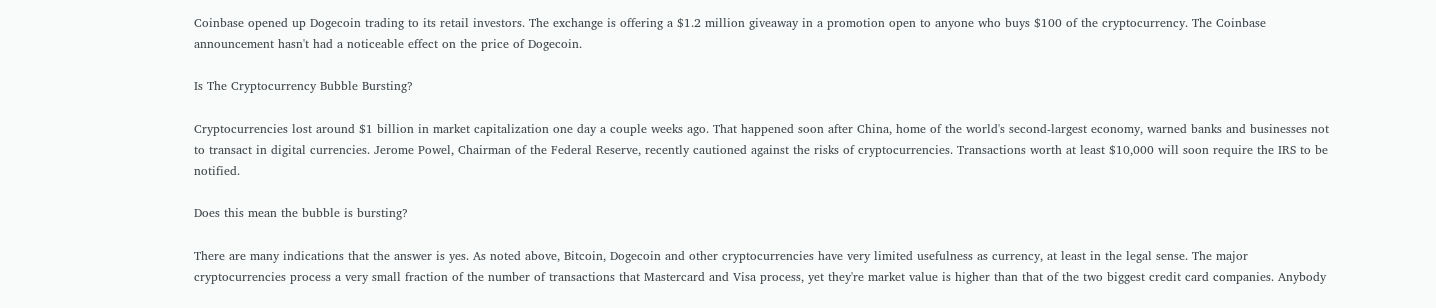Coinbase opened up Dogecoin trading to its retail investors. The exchange is offering a $1.2 million giveaway in a promotion open to anyone who buys $100 of the cryptocurrency. The Coinbase announcement hasn't had a noticeable effect on the price of Dogecoin.

Is The Cryptocurrency Bubble Bursting?

Cryptocurrencies lost around $1 billion in market capitalization one day a couple weeks ago. That happened soon after China, home of the world's second-largest economy, warned banks and businesses not to transact in digital currencies. Jerome Powel, Chairman of the Federal Reserve, recently cautioned against the risks of cryptocurrencies. Transactions worth at least $10,000 will soon require the IRS to be notified.

Does this mean the bubble is bursting?

There are many indications that the answer is yes. As noted above, Bitcoin, Dogecoin and other cryptocurrencies have very limited usefulness as currency, at least in the legal sense. The major cryptocurrencies process a very small fraction of the number of transactions that Mastercard and Visa process, yet they're market value is higher than that of the two biggest credit card companies. Anybody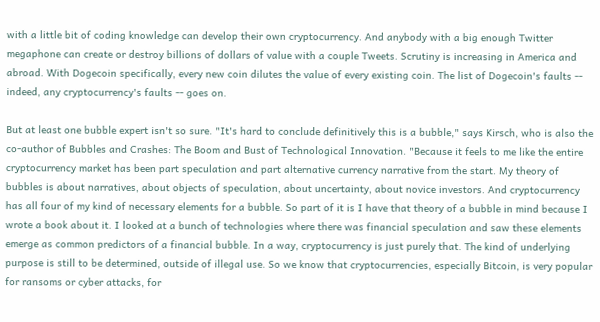with a little bit of coding knowledge can develop their own cryptocurrency. And anybody with a big enough Twitter megaphone can create or destroy billions of dollars of value with a couple Tweets. Scrutiny is increasing in America and abroad. With Dogecoin specifically, every new coin dilutes the value of every existing coin. The list of Dogecoin's faults -- indeed, any cryptocurrency's faults -- goes on.

But at least one bubble expert isn't so sure. "It's hard to conclude definitively this is a bubble," says Kirsch, who is also the co-author of Bubbles and Crashes: The Boom and Bust of Technological Innovation. "Because it feels to me like the entire cryptocurrency market has been part speculation and part alternative currency narrative from the start. My theory of bubbles is about narratives, about objects of speculation, about uncertainty, about novice investors. And cryptocurrency has all four of my kind of necessary elements for a bubble. So part of it is I have that theory of a bubble in mind because I wrote a book about it. I looked at a bunch of technologies where there was financial speculation and saw these elements emerge as common predictors of a financial bubble. In a way, cryptocurrency is just purely that. The kind of underlying purpose is still to be determined, outside of illegal use. So we know that cryptocurrencies, especially Bitcoin, is very popular for ransoms or cyber attacks, for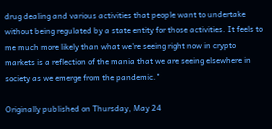drug dealing and various activities that people want to undertake without being regulated by a state entity for those activities. It feels to me much more likely than what we're seeing right now in crypto markets is a reflection of the mania that we are seeing elsewhere in society as we emerge from the pandemic."

Originally published on Thursday, May 24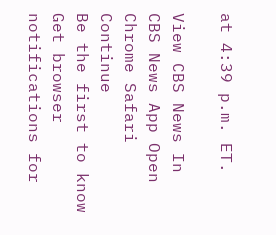at 4:39 p.m. ET.

View CBS News In
CBS News App Open
Chrome Safari Continue
Be the first to know
Get browser notifications for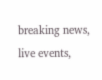breaking news, live events,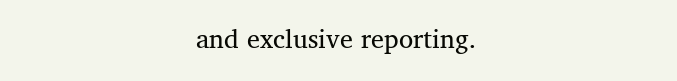and exclusive reporting.